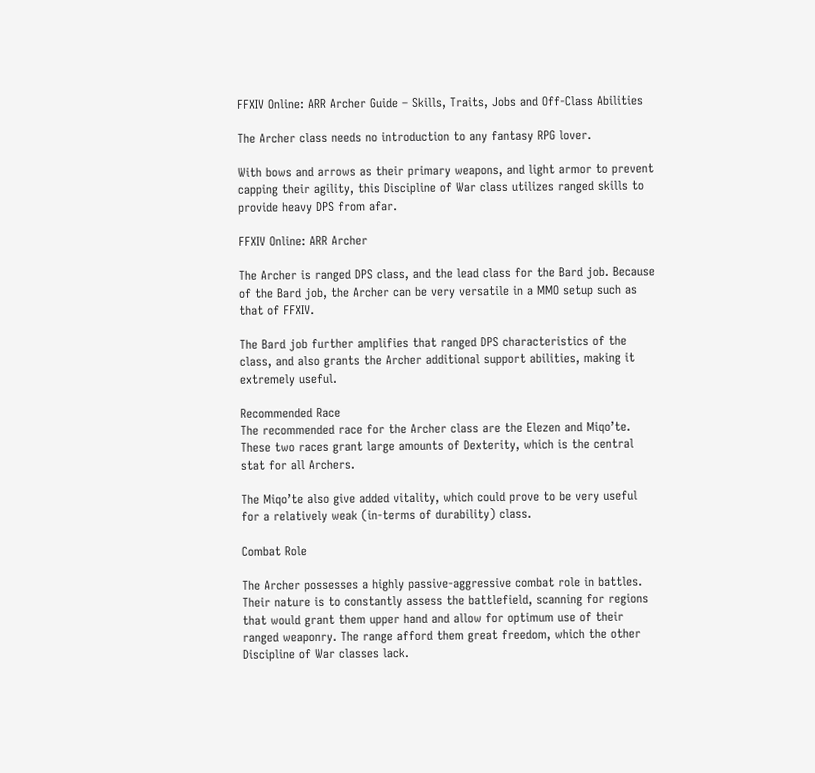FFXIV Online: ARR Archer Guide – Skills, Traits, Jobs and Off-Class Abilities

The Archer class needs no introduction to any fantasy RPG lover.

With bows and arrows as their primary weapons, and light armor to prevent capping their agility, this Discipline of War class utilizes ranged skills to provide heavy DPS from afar.

FFXIV Online: ARR Archer

The Archer is ranged DPS class, and the lead class for the Bard job. Because of the Bard job, the Archer can be very versatile in a MMO setup such as that of FFXIV.

The Bard job further amplifies that ranged DPS characteristics of the class, and also grants the Archer additional support abilities, making it extremely useful.

Recommended Race
The recommended race for the Archer class are the Elezen and Miqo’te. These two races grant large amounts of Dexterity, which is the central stat for all Archers.

The Miqo’te also give added vitality, which could prove to be very useful for a relatively weak (in-terms of durability) class.

Combat Role

The Archer possesses a highly passive-aggressive combat role in battles. Their nature is to constantly assess the battlefield, scanning for regions that would grant them upper hand and allow for optimum use of their ranged weaponry. The range afford them great freedom, which the other Discipline of War classes lack.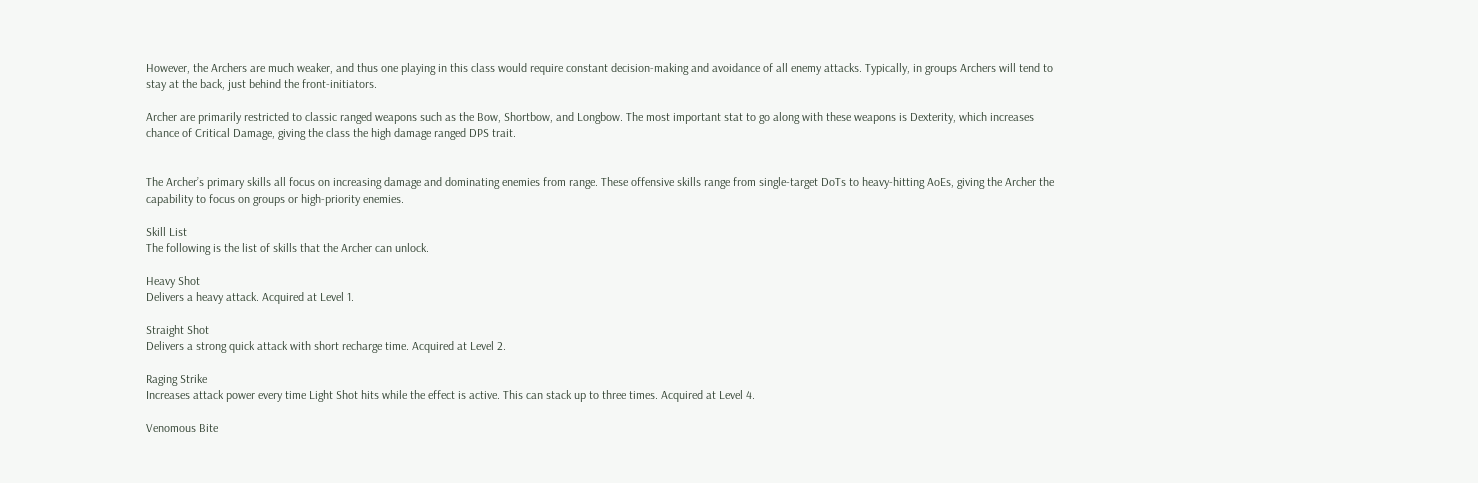However, the Archers are much weaker, and thus one playing in this class would require constant decision-making and avoidance of all enemy attacks. Typically, in groups Archers will tend to stay at the back, just behind the front-initiators.

Archer are primarily restricted to classic ranged weapons such as the Bow, Shortbow, and Longbow. The most important stat to go along with these weapons is Dexterity, which increases chance of Critical Damage, giving the class the high damage ranged DPS trait.


The Archer’s primary skills all focus on increasing damage and dominating enemies from range. These offensive skills range from single-target DoTs to heavy-hitting AoEs, giving the Archer the capability to focus on groups or high-priority enemies.

Skill List
The following is the list of skills that the Archer can unlock.

Heavy Shot
Delivers a heavy attack. Acquired at Level 1.

Straight Shot
Delivers a strong quick attack with short recharge time. Acquired at Level 2.

Raging Strike
Increases attack power every time Light Shot hits while the effect is active. This can stack up to three times. Acquired at Level 4.

Venomous Bite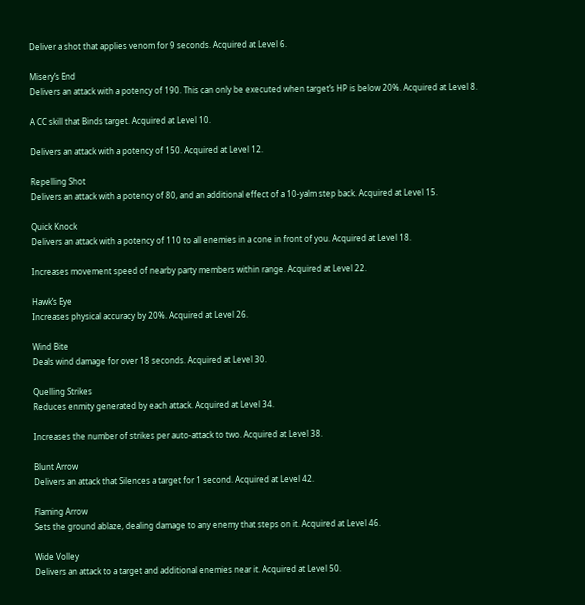Deliver a shot that applies venom for 9 seconds. Acquired at Level 6.

Misery’s End
Delivers an attack with a potency of 190. This can only be executed when target’s HP is below 20%. Acquired at Level 8.

A CC skill that Binds target. Acquired at Level 10.

Delivers an attack with a potency of 150. Acquired at Level 12.

Repelling Shot
Delivers an attack with a potency of 80, and an additional effect of a 10-yalm step back. Acquired at Level 15.

Quick Knock
Delivers an attack with a potency of 110 to all enemies in a cone in front of you. Acquired at Level 18.

Increases movement speed of nearby party members within range. Acquired at Level 22.

Hawk’s Eye
Increases physical accuracy by 20%. Acquired at Level 26.

Wind Bite
Deals wind damage for over 18 seconds. Acquired at Level 30.

Quelling Strikes
Reduces enmity generated by each attack. Acquired at Level 34.

Increases the number of strikes per auto-attack to two. Acquired at Level 38.

Blunt Arrow
Delivers an attack that Silences a target for 1 second. Acquired at Level 42.

Flaming Arrow
Sets the ground ablaze, dealing damage to any enemy that steps on it. Acquired at Level 46.

Wide Volley
Delivers an attack to a target and additional enemies near it. Acquired at Level 50.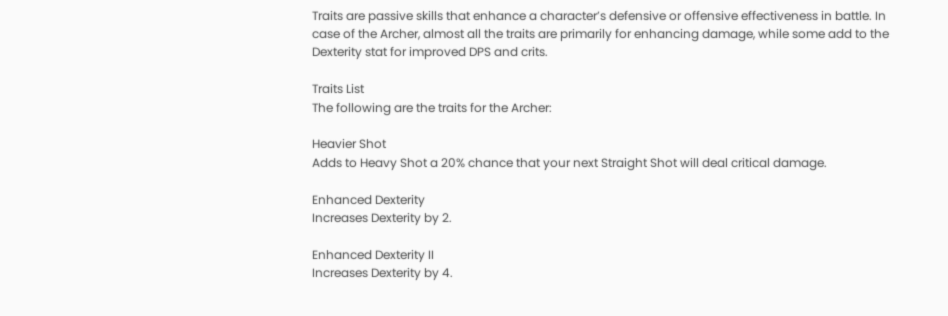Traits are passive skills that enhance a character’s defensive or offensive effectiveness in battle. In case of the Archer, almost all the traits are primarily for enhancing damage, while some add to the Dexterity stat for improved DPS and crits.

Traits List
The following are the traits for the Archer:

Heavier Shot
Adds to Heavy Shot a 20% chance that your next Straight Shot will deal critical damage.

Enhanced Dexterity
Increases Dexterity by 2.

Enhanced Dexterity II
Increases Dexterity by 4.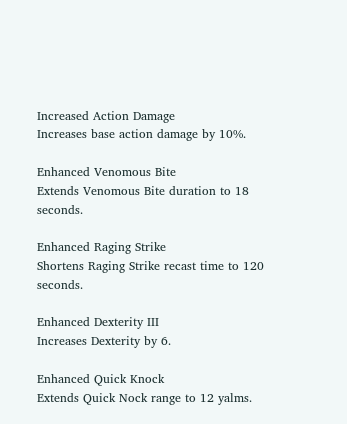Increased Action Damage
Increases base action damage by 10%.

Enhanced Venomous Bite
Extends Venomous Bite duration to 18 seconds.

Enhanced Raging Strike
Shortens Raging Strike recast time to 120 seconds.

Enhanced Dexterity III
Increases Dexterity by 6.

Enhanced Quick Knock
Extends Quick Nock range to 12 yalms.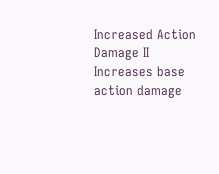Increased Action Damage II
Increases base action damage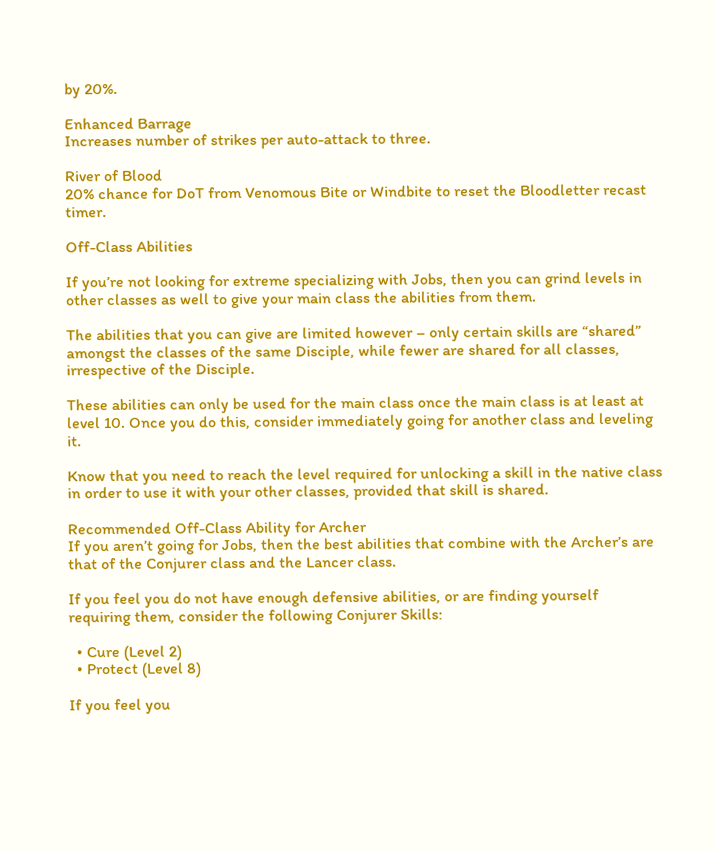by 20%.

Enhanced Barrage
Increases number of strikes per auto-attack to three.

River of Blood
20% chance for DoT from Venomous Bite or Windbite to reset the Bloodletter recast timer.

Off-Class Abilities

If you’re not looking for extreme specializing with Jobs, then you can grind levels in other classes as well to give your main class the abilities from them.

The abilities that you can give are limited however – only certain skills are “shared” amongst the classes of the same Disciple, while fewer are shared for all classes, irrespective of the Disciple.

These abilities can only be used for the main class once the main class is at least at level 10. Once you do this, consider immediately going for another class and leveling it.

Know that you need to reach the level required for unlocking a skill in the native class in order to use it with your other classes, provided that skill is shared.

Recommended Off-Class Ability for Archer
If you aren’t going for Jobs, then the best abilities that combine with the Archer’s are that of the Conjurer class and the Lancer class.

If you feel you do not have enough defensive abilities, or are finding yourself requiring them, consider the following Conjurer Skills:

  • Cure (Level 2)
  • Protect (Level 8)

If you feel you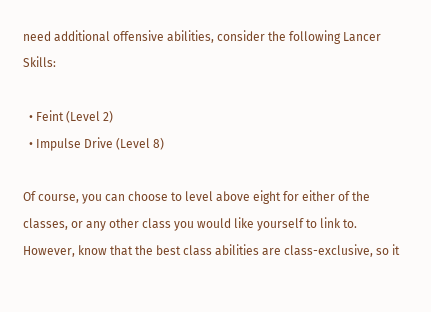need additional offensive abilities, consider the following Lancer Skills:

  • Feint (Level 2)
  • Impulse Drive (Level 8)

Of course, you can choose to level above eight for either of the classes, or any other class you would like yourself to link to. However, know that the best class abilities are class-exclusive, so it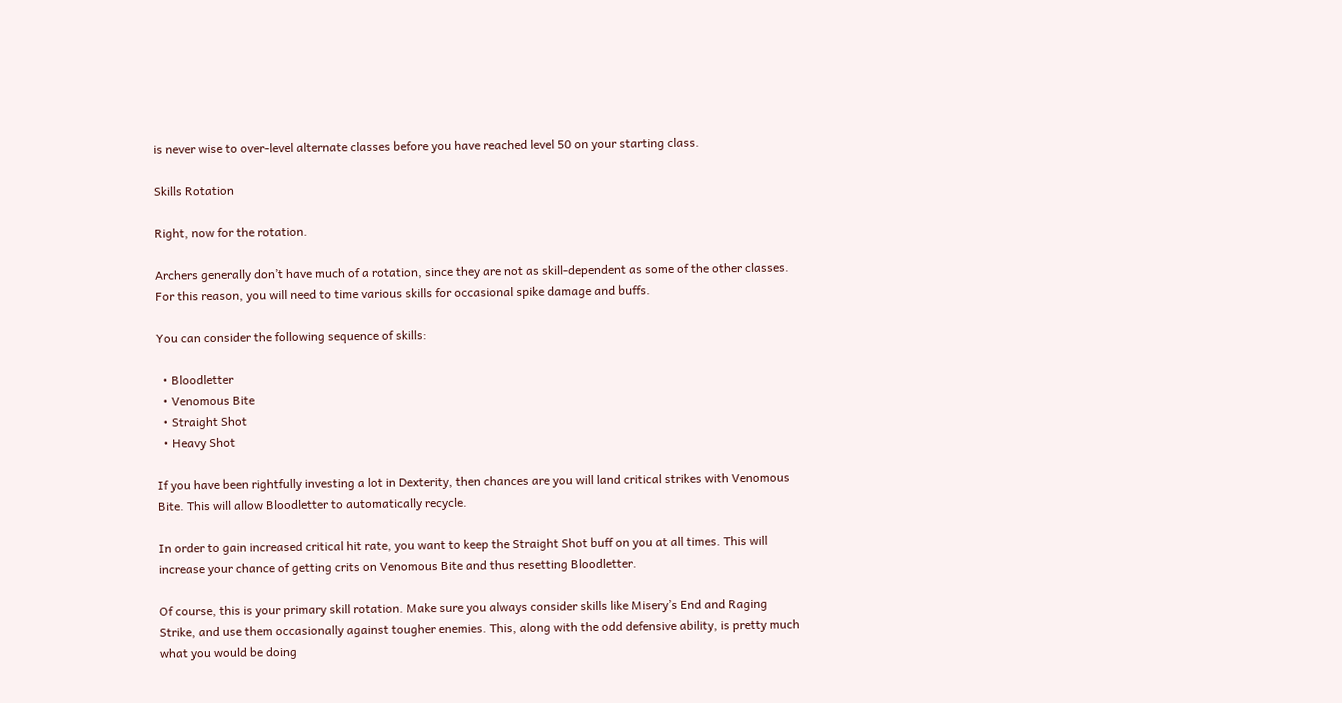is never wise to over-level alternate classes before you have reached level 50 on your starting class.

Skills Rotation

Right, now for the rotation.

Archers generally don’t have much of a rotation, since they are not as skill-dependent as some of the other classes. For this reason, you will need to time various skills for occasional spike damage and buffs.

You can consider the following sequence of skills:

  • Bloodletter
  • Venomous Bite
  • Straight Shot
  • Heavy Shot

If you have been rightfully investing a lot in Dexterity, then chances are you will land critical strikes with Venomous Bite. This will allow Bloodletter to automatically recycle.

In order to gain increased critical hit rate, you want to keep the Straight Shot buff on you at all times. This will increase your chance of getting crits on Venomous Bite and thus resetting Bloodletter.

Of course, this is your primary skill rotation. Make sure you always consider skills like Misery’s End and Raging Strike, and use them occasionally against tougher enemies. This, along with the odd defensive ability, is pretty much what you would be doing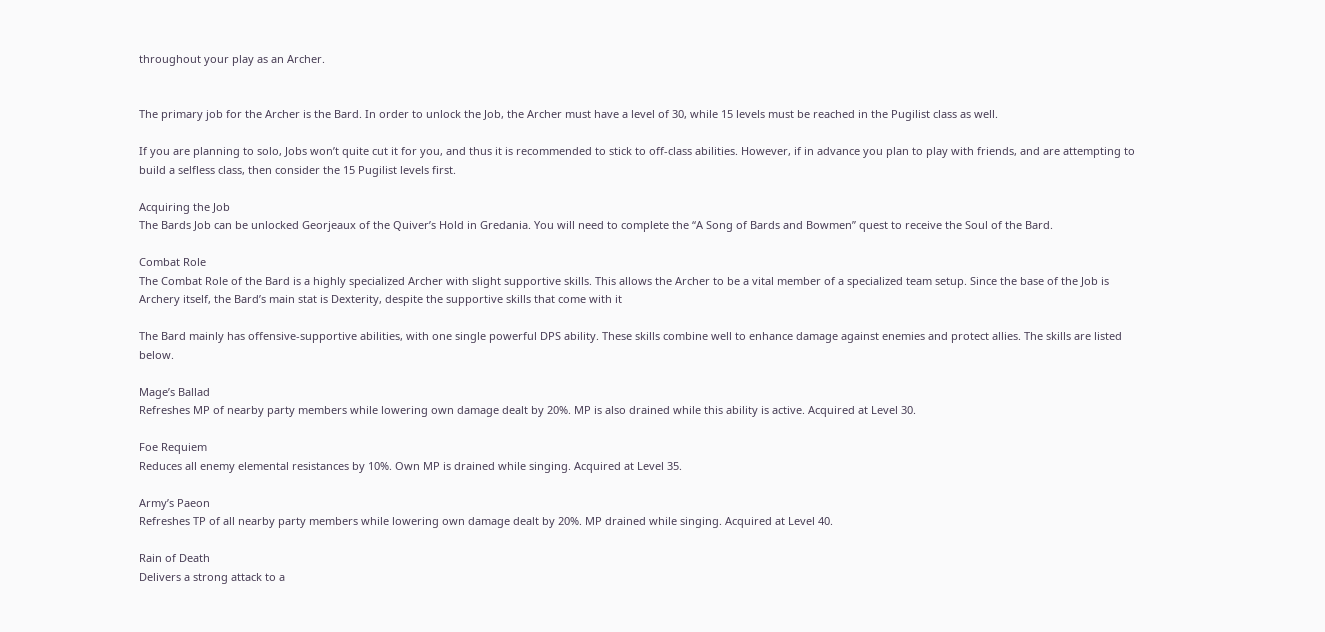throughout your play as an Archer.


The primary job for the Archer is the Bard. In order to unlock the Job, the Archer must have a level of 30, while 15 levels must be reached in the Pugilist class as well.

If you are planning to solo, Jobs won’t quite cut it for you, and thus it is recommended to stick to off-class abilities. However, if in advance you plan to play with friends, and are attempting to build a selfless class, then consider the 15 Pugilist levels first.

Acquiring the Job
The Bards Job can be unlocked Georjeaux of the Quiver’s Hold in Gredania. You will need to complete the “A Song of Bards and Bowmen” quest to receive the Soul of the Bard.

Combat Role
The Combat Role of the Bard is a highly specialized Archer with slight supportive skills. This allows the Archer to be a vital member of a specialized team setup. Since the base of the Job is Archery itself, the Bard’s main stat is Dexterity, despite the supportive skills that come with it

The Bard mainly has offensive-supportive abilities, with one single powerful DPS ability. These skills combine well to enhance damage against enemies and protect allies. The skills are listed below.

Mage’s Ballad
Refreshes MP of nearby party members while lowering own damage dealt by 20%. MP is also drained while this ability is active. Acquired at Level 30.

Foe Requiem
Reduces all enemy elemental resistances by 10%. Own MP is drained while singing. Acquired at Level 35.

Army’s Paeon
Refreshes TP of all nearby party members while lowering own damage dealt by 20%. MP drained while singing. Acquired at Level 40.

Rain of Death
Delivers a strong attack to a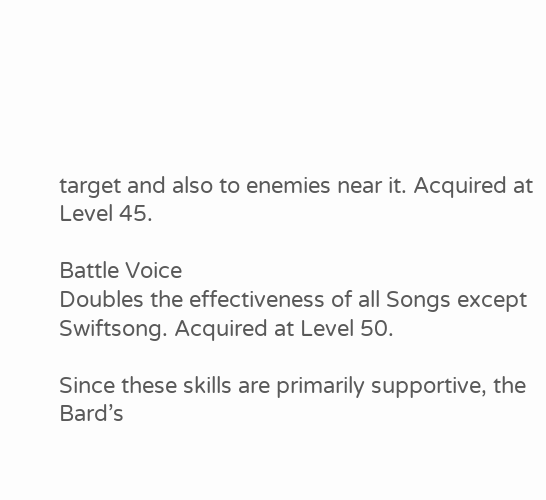target and also to enemies near it. Acquired at Level 45.

Battle Voice
Doubles the effectiveness of all Songs except Swiftsong. Acquired at Level 50.

Since these skills are primarily supportive, the Bard’s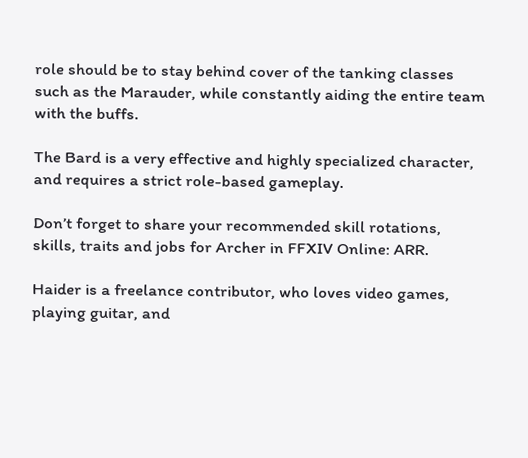role should be to stay behind cover of the tanking classes such as the Marauder, while constantly aiding the entire team with the buffs.

The Bard is a very effective and highly specialized character, and requires a strict role-based gameplay.

Don’t forget to share your recommended skill rotations, skills, traits and jobs for Archer in FFXIV Online: ARR.

Haider is a freelance contributor, who loves video games, playing guitar, and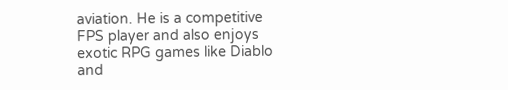aviation. He is a competitive FPS player and also enjoys exotic RPG games like Diablo and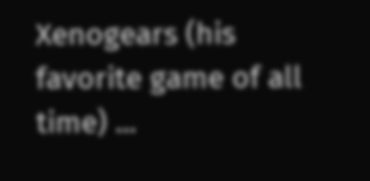Xenogears (his favorite game of all time) ...